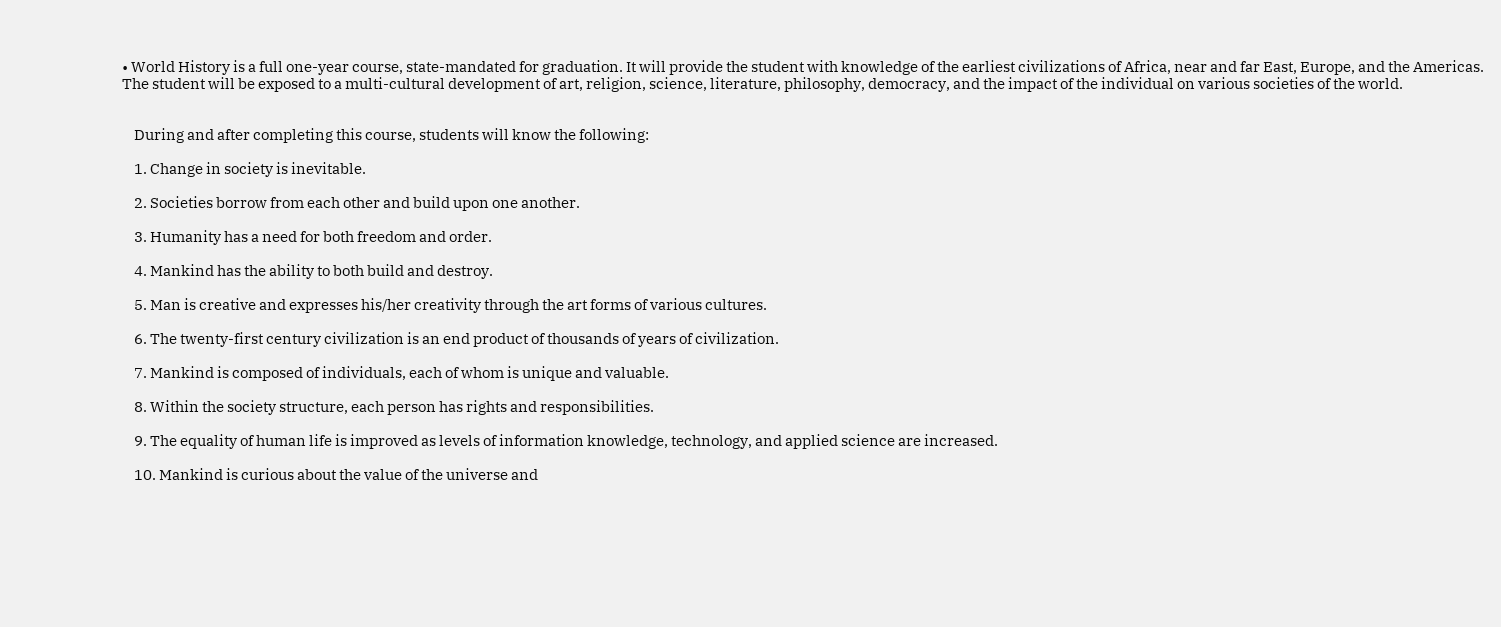• World History is a full one-year course, state-mandated for graduation. It will provide the student with knowledge of the earliest civilizations of Africa, near and far East, Europe, and the Americas. The student will be exposed to a multi-cultural development of art, religion, science, literature, philosophy, democracy, and the impact of the individual on various societies of the world.


    During and after completing this course, students will know the following:

    1. Change in society is inevitable.

    2. Societies borrow from each other and build upon one another.

    3. Humanity has a need for both freedom and order.

    4. Mankind has the ability to both build and destroy.

    5. Man is creative and expresses his/her creativity through the art forms of various cultures.

    6. The twenty-first century civilization is an end product of thousands of years of civilization.

    7. Mankind is composed of individuals, each of whom is unique and valuable.

    8. Within the society structure, each person has rights and responsibilities.

    9. The equality of human life is improved as levels of information knowledge, technology, and applied science are increased.

    10. Mankind is curious about the value of the universe and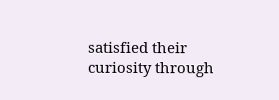satisfied their curiosity through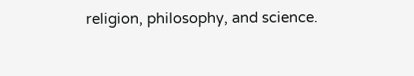religion, philosophy, and science.